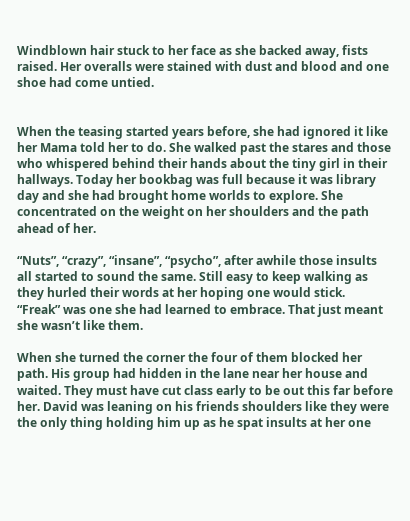Windblown hair stuck to her face as she backed away, fists raised. Her overalls were stained with dust and blood and one shoe had come untied.


When the teasing started years before, she had ignored it like her Mama told her to do. She walked past the stares and those who whispered behind their hands about the tiny girl in their hallways. Today her bookbag was full because it was library day and she had brought home worlds to explore. She concentrated on the weight on her shoulders and the path ahead of her.

“Nuts”, “crazy”, “insane”, “psycho”, after awhile those insults all started to sound the same. Still easy to keep walking as they hurled their words at her hoping one would stick.  “Freak” was one she had learned to embrace. That just meant she wasn’t like them.

When she turned the corner the four of them blocked her path. His group had hidden in the lane near her house and waited. They must have cut class early to be out this far before her. David was leaning on his friends shoulders like they were the only thing holding him up as he spat insults at her one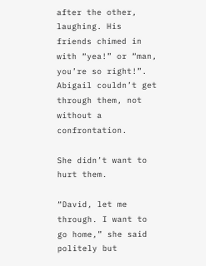after the other, laughing. His friends chimed in with “yea!” or “man, you’re so right!”. Abigail couldn’t get through them, not without a confrontation.

She didn’t want to hurt them.

“David, let me through. I want to go home,” she said politely but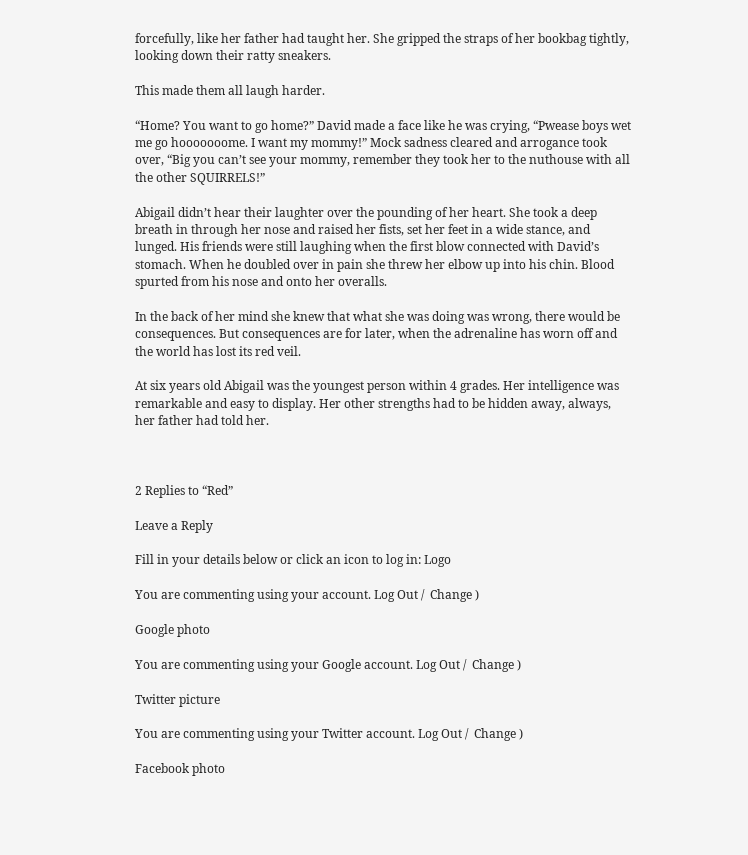forcefully, like her father had taught her. She gripped the straps of her bookbag tightly, looking down their ratty sneakers.

This made them all laugh harder.

“Home? You want to go home?” David made a face like he was crying, “Pwease boys wet me go hooooooome. I want my mommy!” Mock sadness cleared and arrogance took over, “Big you can’t see your mommy, remember they took her to the nuthouse with all the other SQUIRRELS!”

Abigail didn’t hear their laughter over the pounding of her heart. She took a deep breath in through her nose and raised her fists, set her feet in a wide stance, and lunged. His friends were still laughing when the first blow connected with David’s stomach. When he doubled over in pain she threw her elbow up into his chin. Blood spurted from his nose and onto her overalls.

In the back of her mind she knew that what she was doing was wrong, there would be consequences. But consequences are for later, when the adrenaline has worn off and the world has lost its red veil.

At six years old Abigail was the youngest person within 4 grades. Her intelligence was remarkable and easy to display. Her other strengths had to be hidden away, always, her father had told her.



2 Replies to “Red”

Leave a Reply

Fill in your details below or click an icon to log in: Logo

You are commenting using your account. Log Out /  Change )

Google photo

You are commenting using your Google account. Log Out /  Change )

Twitter picture

You are commenting using your Twitter account. Log Out /  Change )

Facebook photo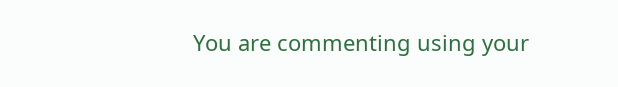You are commenting using your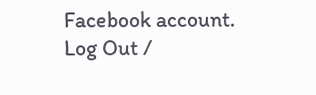Facebook account. Log Out /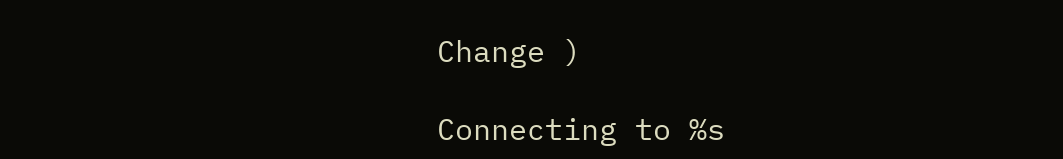Change )

Connecting to %s